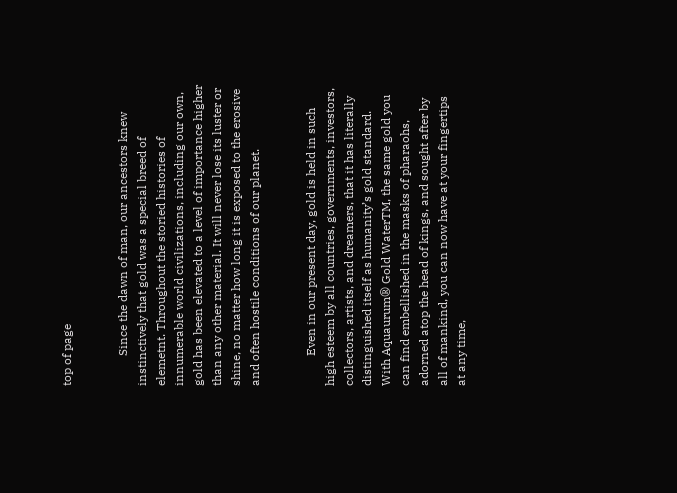top of page


          Since the dawn of man, our ancestors knew instinctively that gold was a special breed of elemetnt. Throughout the storied histories of innumerable world civilizations, including our own, gold has been elevated to a level of importance higher than any other material. It will never lose its luster or shine, no matter how long it is exposed to the erosive and often hostile conditions of our planet.


          Even in our present day, gold is held in such high esteem by all countries, governments, investors, collectors, artists, and dreamers, that it has literally distinguished itself as humanity’s gold standard. With Aquaurum® Gold WaterTM, the same gold you can find embellished in the masks of pharaohs, adorned atop the head of kings, and sought after by all of mankind, you can now have at your fingertips at any time,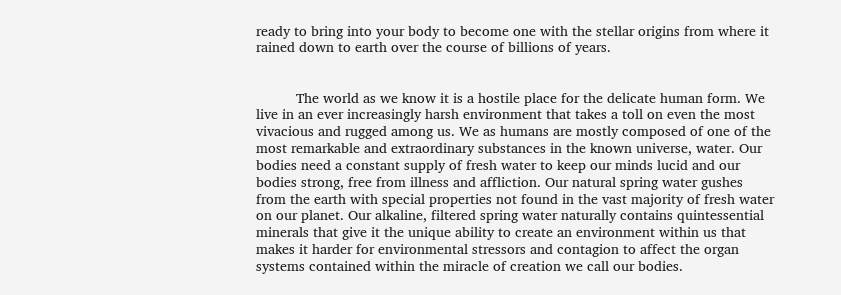ready to bring into your body to become one with the stellar origins from where it rained down to earth over the course of billions of years.


          The world as we know it is a hostile place for the delicate human form. We live in an ever increasingly harsh environment that takes a toll on even the most vivacious and rugged among us. We as humans are mostly composed of one of the most remarkable and extraordinary substances in the known universe, water. Our bodies need a constant supply of fresh water to keep our minds lucid and our bodies strong, free from illness and affliction. Our natural spring water gushes from the earth with special properties not found in the vast majority of fresh water on our planet. Our alkaline, filtered spring water naturally contains quintessential minerals that give it the unique ability to create an environment within us that makes it harder for environmental stressors and contagion to affect the organ systems contained within the miracle of creation we call our bodies.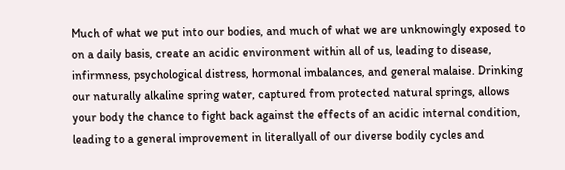Much of what we put into our bodies, and much of what we are unknowingly exposed to on a daily basis, create an acidic environment within all of us, leading to disease, infirmness, psychological distress, hormonal imbalances, and general malaise. Drinking our naturally alkaline spring water, captured from protected natural springs, allows your body the chance to fight back against the effects of an acidic internal condition, leading to a general improvement in literallyall of our diverse bodily cycles and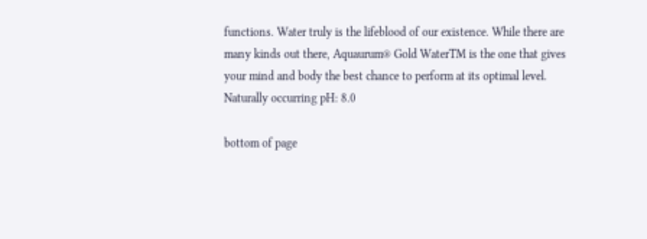functions. Water truly is the lifeblood of our existence. While there are many kinds out there, Aquaurum® Gold WaterTM is the one that gives your mind and body the best chance to perform at its optimal level. Naturally occurring pH: 8.0

bottom of page